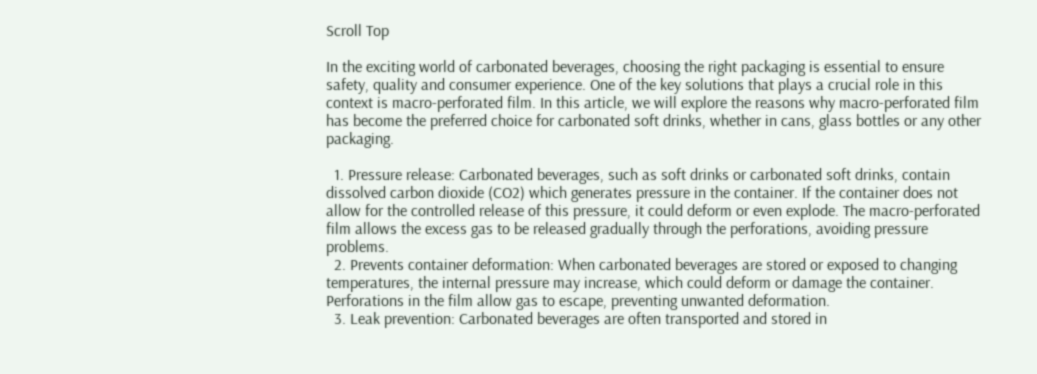Scroll Top

In the exciting world of carbonated beverages, choosing the right packaging is essential to ensure safety, quality and consumer experience. One of the key solutions that plays a crucial role in this context is macro-perforated film. In this article, we will explore the reasons why macro-perforated film has become the preferred choice for carbonated soft drinks, whether in cans, glass bottles or any other packaging.

  1. Pressure release: Carbonated beverages, such as soft drinks or carbonated soft drinks, contain dissolved carbon dioxide (CO2) which generates pressure in the container. If the container does not allow for the controlled release of this pressure, it could deform or even explode. The macro-perforated film allows the excess gas to be released gradually through the perforations, avoiding pressure problems.
  2. Prevents container deformation: When carbonated beverages are stored or exposed to changing temperatures, the internal pressure may increase, which could deform or damage the container. Perforations in the film allow gas to escape, preventing unwanted deformation.
  3. Leak prevention: Carbonated beverages are often transported and stored in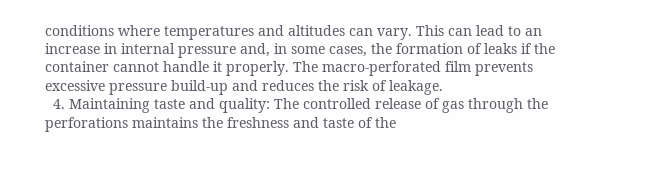conditions where temperatures and altitudes can vary. This can lead to an increase in internal pressure and, in some cases, the formation of leaks if the container cannot handle it properly. The macro-perforated film prevents excessive pressure build-up and reduces the risk of leakage.
  4. Maintaining taste and quality: The controlled release of gas through the perforations maintains the freshness and taste of the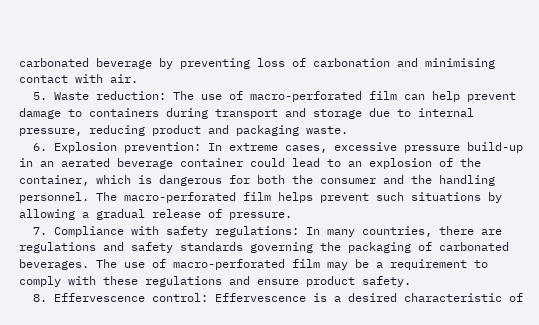carbonated beverage by preventing loss of carbonation and minimising contact with air.
  5. Waste reduction: The use of macro-perforated film can help prevent damage to containers during transport and storage due to internal pressure, reducing product and packaging waste.
  6. Explosion prevention: In extreme cases, excessive pressure build-up in an aerated beverage container could lead to an explosion of the container, which is dangerous for both the consumer and the handling personnel. The macro-perforated film helps prevent such situations by allowing a gradual release of pressure.
  7. Compliance with safety regulations: In many countries, there are regulations and safety standards governing the packaging of carbonated beverages. The use of macro-perforated film may be a requirement to comply with these regulations and ensure product safety.
  8. Effervescence control: Effervescence is a desired characteristic of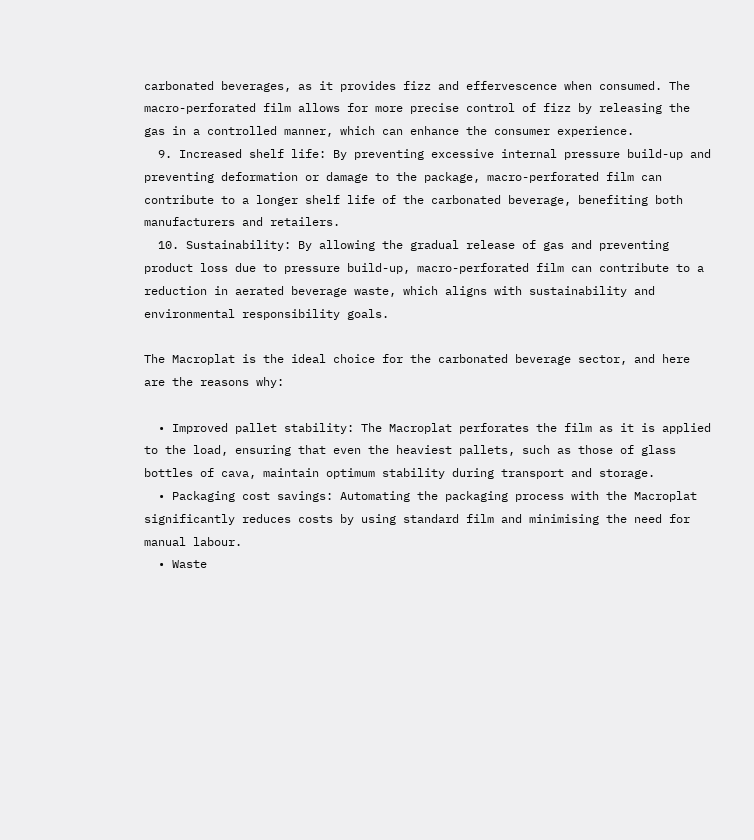carbonated beverages, as it provides fizz and effervescence when consumed. The macro-perforated film allows for more precise control of fizz by releasing the gas in a controlled manner, which can enhance the consumer experience.
  9. Increased shelf life: By preventing excessive internal pressure build-up and preventing deformation or damage to the package, macro-perforated film can contribute to a longer shelf life of the carbonated beverage, benefiting both manufacturers and retailers.
  10. Sustainability: By allowing the gradual release of gas and preventing product loss due to pressure build-up, macro-perforated film can contribute to a reduction in aerated beverage waste, which aligns with sustainability and environmental responsibility goals.

The Macroplat is the ideal choice for the carbonated beverage sector, and here are the reasons why:

  • Improved pallet stability: The Macroplat perforates the film as it is applied to the load, ensuring that even the heaviest pallets, such as those of glass bottles of cava, maintain optimum stability during transport and storage.
  • Packaging cost savings: Automating the packaging process with the Macroplat significantly reduces costs by using standard film and minimising the need for manual labour.
  • Waste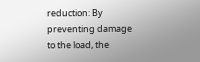reduction: By preventing damage to the load, the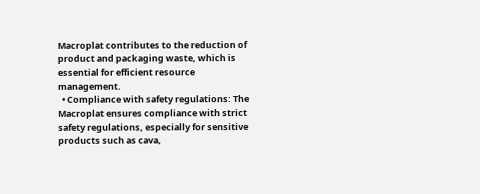Macroplat contributes to the reduction of product and packaging waste, which is essential for efficient resource management.
  • Compliance with safety regulations: The Macroplat ensures compliance with strict safety regulations, especially for sensitive products such as cava,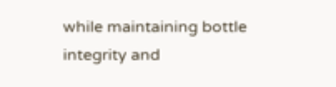while maintaining bottle integrity and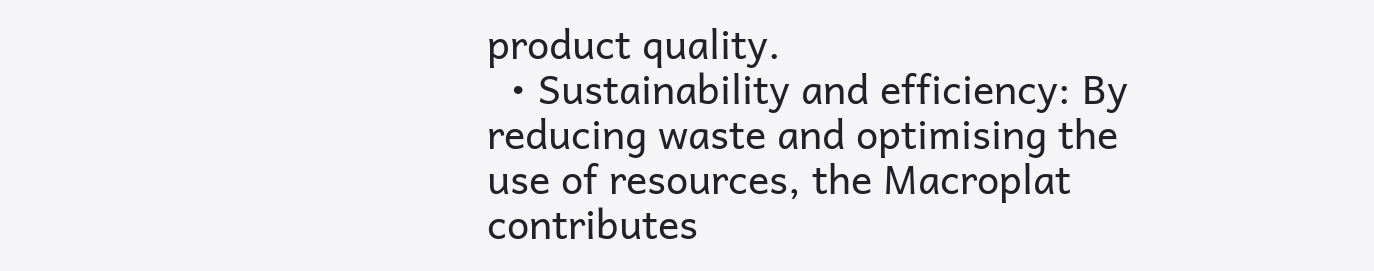product quality.
  • Sustainability and efficiency: By reducing waste and optimising the use of resources, the Macroplat contributes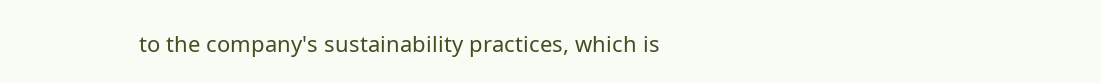to the company's sustainability practices, which is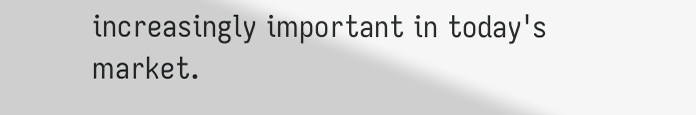increasingly important in today's market.